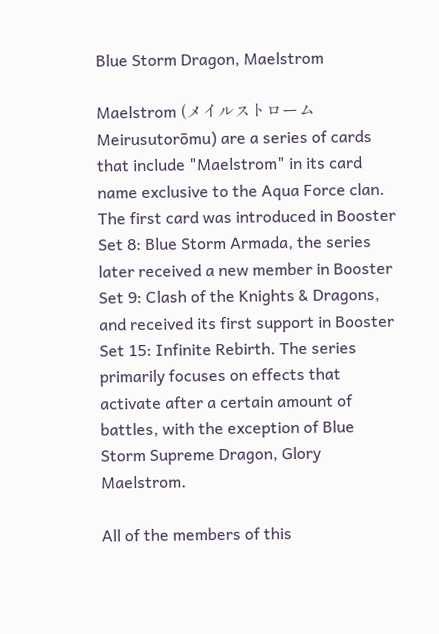Blue Storm Dragon, Maelstrom

Maelstrom (メイルストローム Meirusutorōmu) are a series of cards that include "Maelstrom" in its card name exclusive to the Aqua Force clan. The first card was introduced in Booster Set 8: Blue Storm Armada, the series later received a new member in Booster Set 9: Clash of the Knights & Dragons, and received its first support in Booster Set 15: Infinite Rebirth. The series primarily focuses on effects that activate after a certain amount of battles, with the exception of Blue Storm Supreme Dragon, Glory Maelstrom.

All of the members of this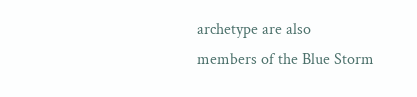archetype are also members of the Blue Storm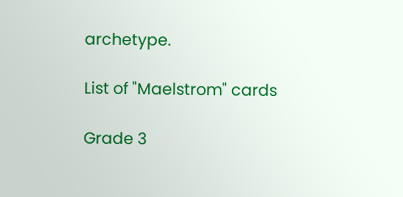archetype.

List of "Maelstrom" cards

Grade 3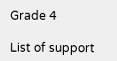Grade 4

List of support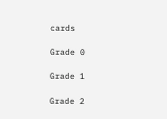cards

Grade 0

Grade 1

Grade 2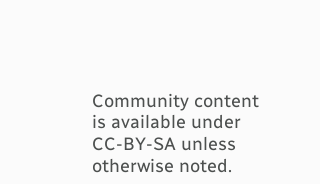Community content is available under CC-BY-SA unless otherwise noted.